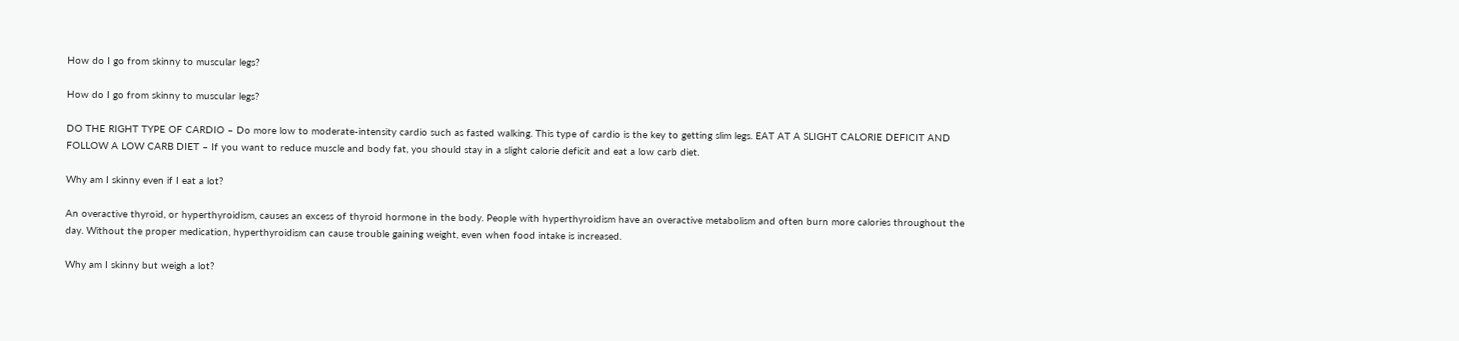How do I go from skinny to muscular legs?

How do I go from skinny to muscular legs?

DO THE RIGHT TYPE OF CARDIO – Do more low to moderate-intensity cardio such as fasted walking. This type of cardio is the key to getting slim legs. EAT AT A SLIGHT CALORIE DEFICIT AND FOLLOW A LOW CARB DIET – If you want to reduce muscle and body fat, you should stay in a slight calorie deficit and eat a low carb diet.

Why am I skinny even if I eat a lot?

An overactive thyroid, or hyperthyroidism, causes an excess of thyroid hormone in the body. People with hyperthyroidism have an overactive metabolism and often burn more calories throughout the day. Without the proper medication, hyperthyroidism can cause trouble gaining weight, even when food intake is increased.

Why am I skinny but weigh a lot?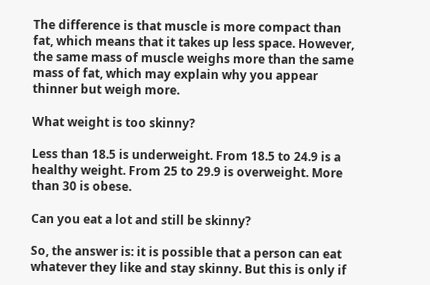The difference is that muscle is more compact than fat, which means that it takes up less space. However, the same mass of muscle weighs more than the same mass of fat, which may explain why you appear thinner but weigh more.

What weight is too skinny?

Less than 18.5 is underweight. From 18.5 to 24.9 is a healthy weight. From 25 to 29.9 is overweight. More than 30 is obese.

Can you eat a lot and still be skinny?

So, the answer is: it is possible that a person can eat whatever they like and stay skinny. But this is only if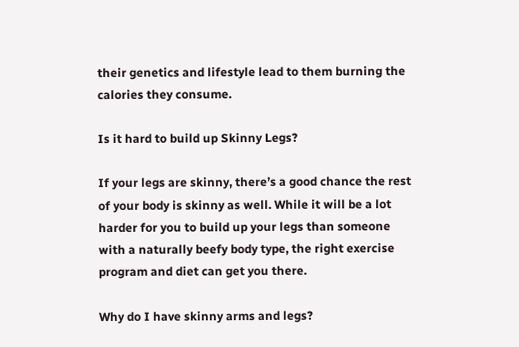their genetics and lifestyle lead to them burning the calories they consume.

Is it hard to build up Skinny Legs?

If your legs are skinny, there’s a good chance the rest of your body is skinny as well. While it will be a lot harder for you to build up your legs than someone with a naturally beefy body type, the right exercise program and diet can get you there.

Why do I have skinny arms and legs?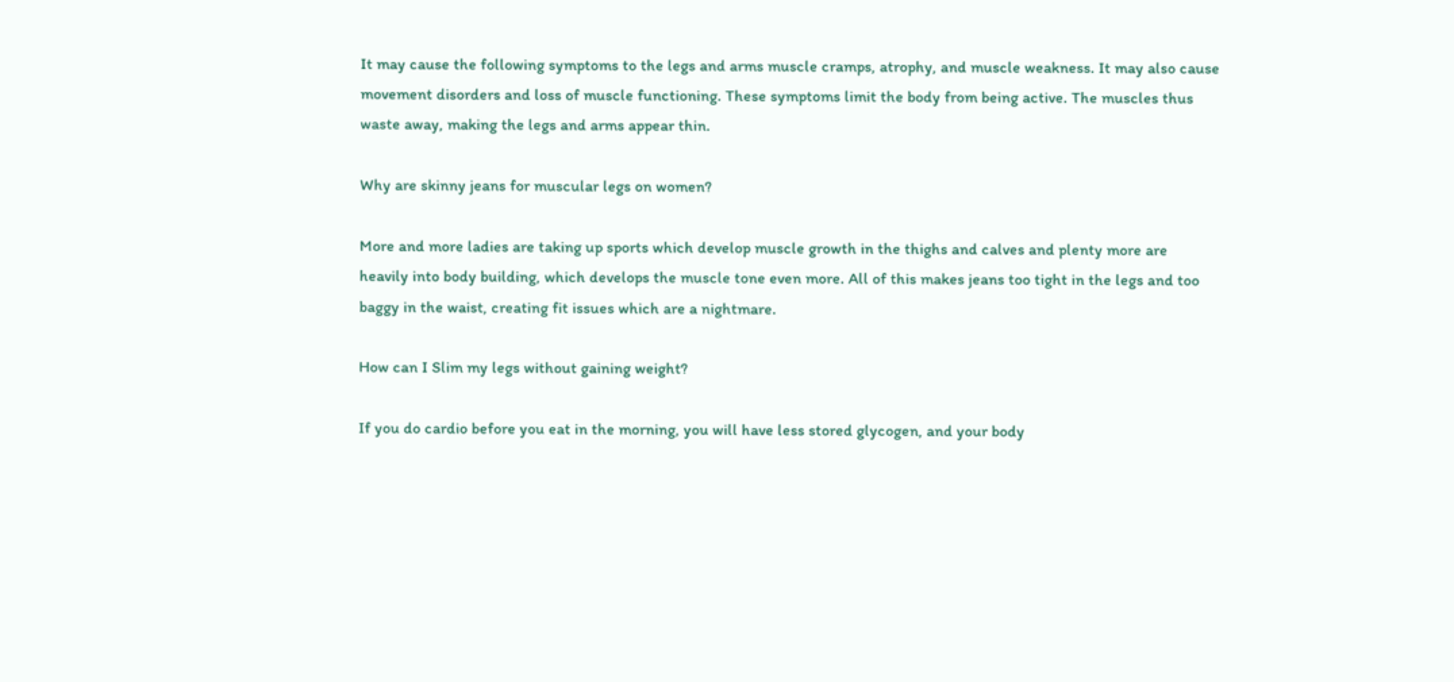It may cause the following symptoms to the legs and arms muscle cramps, atrophy, and muscle weakness. It may also cause movement disorders and loss of muscle functioning. These symptoms limit the body from being active. The muscles thus waste away, making the legs and arms appear thin.

Why are skinny jeans for muscular legs on women?

More and more ladies are taking up sports which develop muscle growth in the thighs and calves and plenty more are heavily into body building, which develops the muscle tone even more. All of this makes jeans too tight in the legs and too baggy in the waist, creating fit issues which are a nightmare.

How can I Slim my legs without gaining weight?

If you do cardio before you eat in the morning, you will have less stored glycogen, and your body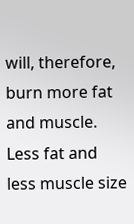will, therefore, burn more fat and muscle. Less fat and less muscle size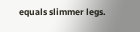equals slimmer legs.